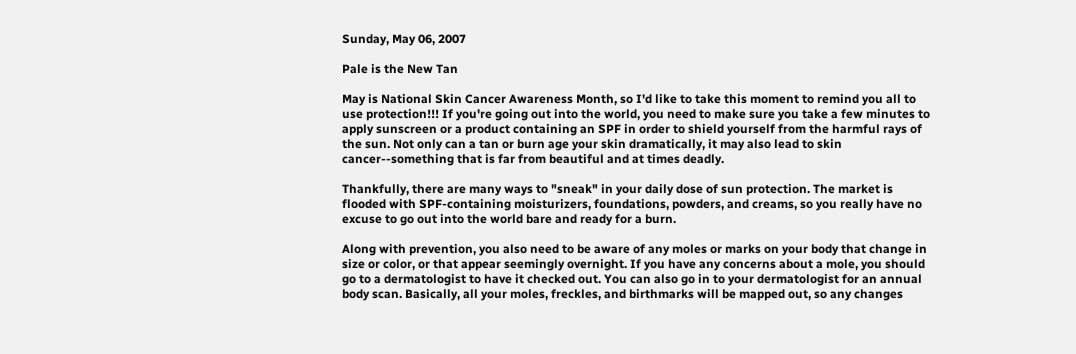Sunday, May 06, 2007

Pale is the New Tan

May is National Skin Cancer Awareness Month, so I'd like to take this moment to remind you all to use protection!!! If you're going out into the world, you need to make sure you take a few minutes to apply sunscreen or a product containing an SPF in order to shield yourself from the harmful rays of the sun. Not only can a tan or burn age your skin dramatically, it may also lead to skin cancer--something that is far from beautiful and at times deadly.

Thankfully, there are many ways to "sneak" in your daily dose of sun protection. The market is flooded with SPF-containing moisturizers, foundations, powders, and creams, so you really have no excuse to go out into the world bare and ready for a burn.

Along with prevention, you also need to be aware of any moles or marks on your body that change in size or color, or that appear seemingly overnight. If you have any concerns about a mole, you should go to a dermatologist to have it checked out. You can also go in to your dermatologist for an annual body scan. Basically, all your moles, freckles, and birthmarks will be mapped out, so any changes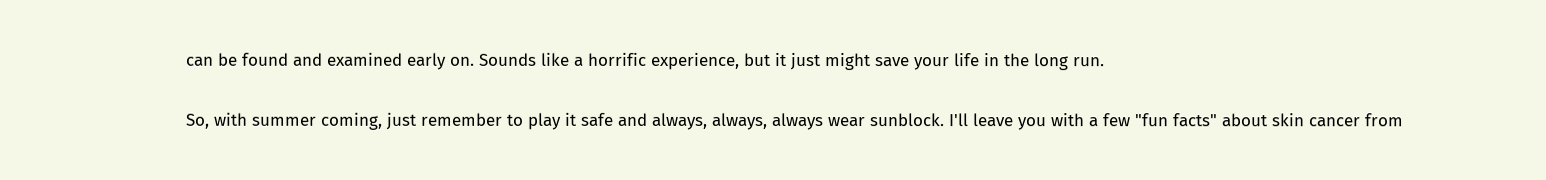can be found and examined early on. Sounds like a horrific experience, but it just might save your life in the long run.

So, with summer coming, just remember to play it safe and always, always, always wear sunblock. I'll leave you with a few "fun facts" about skin cancer from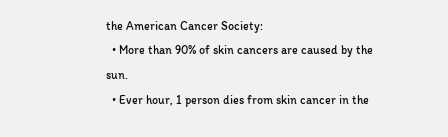the American Cancer Society:
  • More than 90% of skin cancers are caused by the sun.
  • Ever hour, 1 person dies from skin cancer in the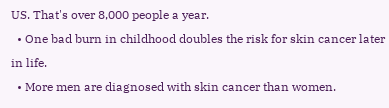US. That's over 8,000 people a year.
  • One bad burn in childhood doubles the risk for skin cancer later in life.
  • More men are diagnosed with skin cancer than women.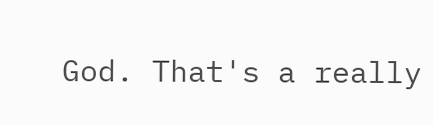God. That's a really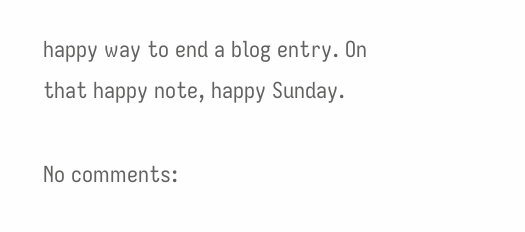happy way to end a blog entry. On that happy note, happy Sunday.

No comments: